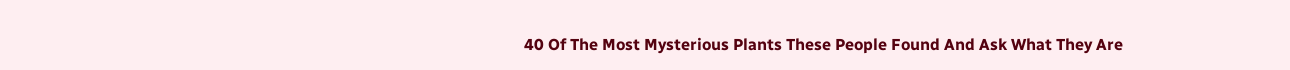40 Of The Most Mysterious Plants These People Found And Ask What They Are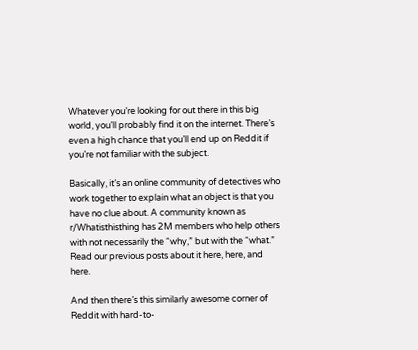Whatever you’re looking for out there in this big world, you’ll probably find it on the internet. There’s even a high chance that you’ll end up on Reddit if you’re not familiar with the subject.

Basically, it’s an online community of detectives who work together to explain what an object is that you have no clue about. A community known as r/Whatisthisthing has 2M members who help others with not necessarily the “why,” but with the “what.” Read our previous posts about it here, here, and here.

And then there’s this similarly awesome corner of Reddit with hard-to-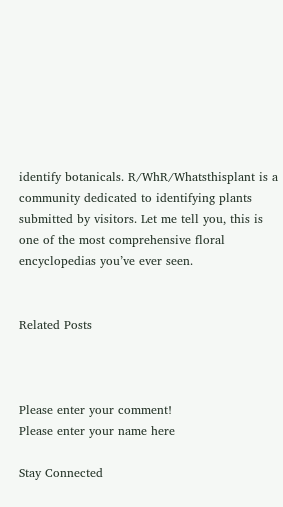identify botanicals. R/WhR/Whatsthisplant is a community dedicated to identifying plants submitted by visitors. Let me tell you, this is one of the most comprehensive floral encyclopedias you’ve ever seen.


Related Posts



Please enter your comment!
Please enter your name here

Stay Connected